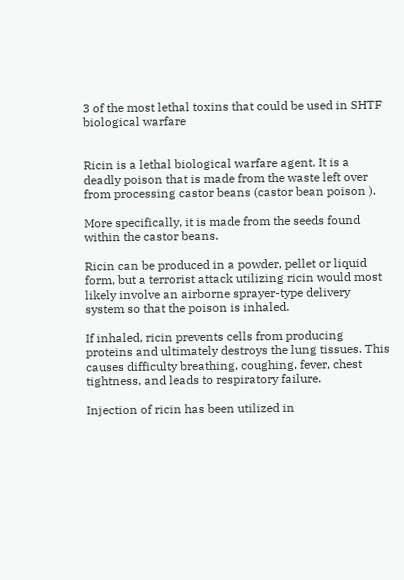3 of the most lethal toxins that could be used in SHTF biological warfare


Ricin is a lethal biological warfare agent. It is a deadly poison that is made from the waste left over from processing castor beans (castor bean poison ).

More specifically, it is made from the seeds found within the castor beans.

Ricin can be produced in a powder, pellet or liquid form, but a terrorist attack utilizing ricin would most likely involve an airborne sprayer-type delivery system so that the poison is inhaled.

If inhaled, ricin prevents cells from producing proteins and ultimately destroys the lung tissues. This causes difficulty breathing, coughing, fever, chest tightness, and leads to respiratory failure.

Injection of ricin has been utilized in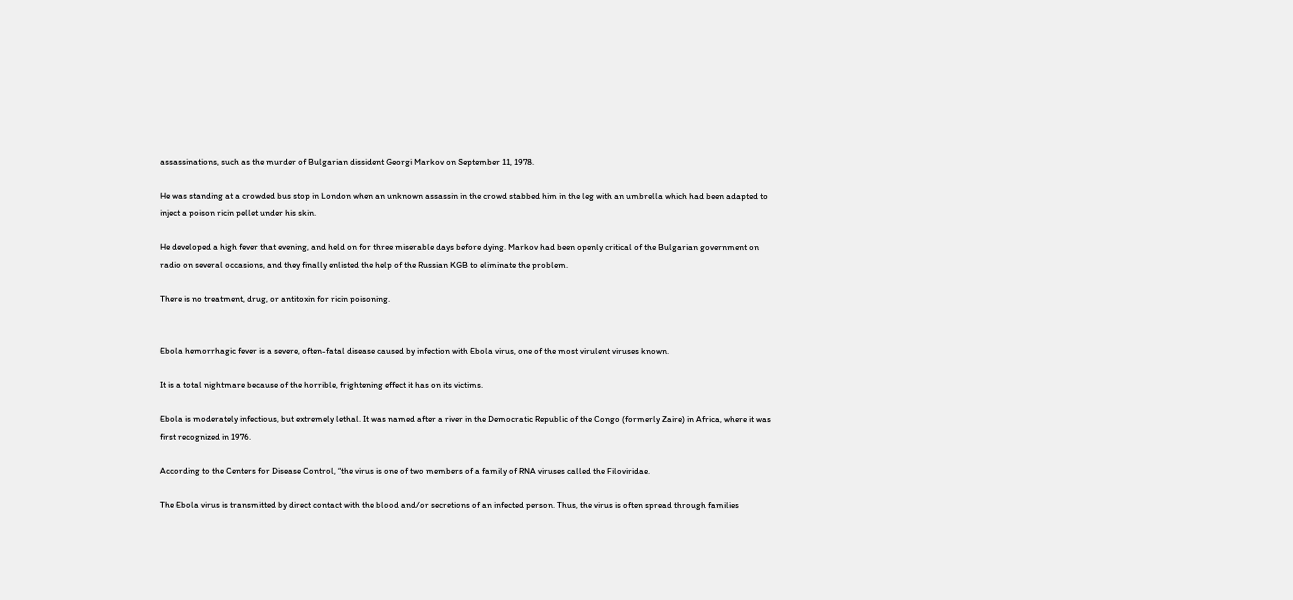assassinations, such as the murder of Bulgarian dissident Georgi Markov on September 11, 1978.

He was standing at a crowded bus stop in London when an unknown assassin in the crowd stabbed him in the leg with an umbrella which had been adapted to inject a poison ricin pellet under his skin.

He developed a high fever that evening, and held on for three miserable days before dying. Markov had been openly critical of the Bulgarian government on radio on several occasions, and they finally enlisted the help of the Russian KGB to eliminate the problem.

There is no treatment, drug, or antitoxin for ricin poisoning.


Ebola hemorrhagic fever is a severe, often-fatal disease caused by infection with Ebola virus, one of the most virulent viruses known.

It is a total nightmare because of the horrible, frightening effect it has on its victims.

Ebola is moderately infectious, but extremely lethal. It was named after a river in the Democratic Republic of the Congo (formerly Zaire) in Africa, where it was first recognized in 1976.

According to the Centers for Disease Control, “the virus is one of two members of a family of RNA viruses called the Filoviridae.

The Ebola virus is transmitted by direct contact with the blood and/or secretions of an infected person. Thus, the virus is often spread through families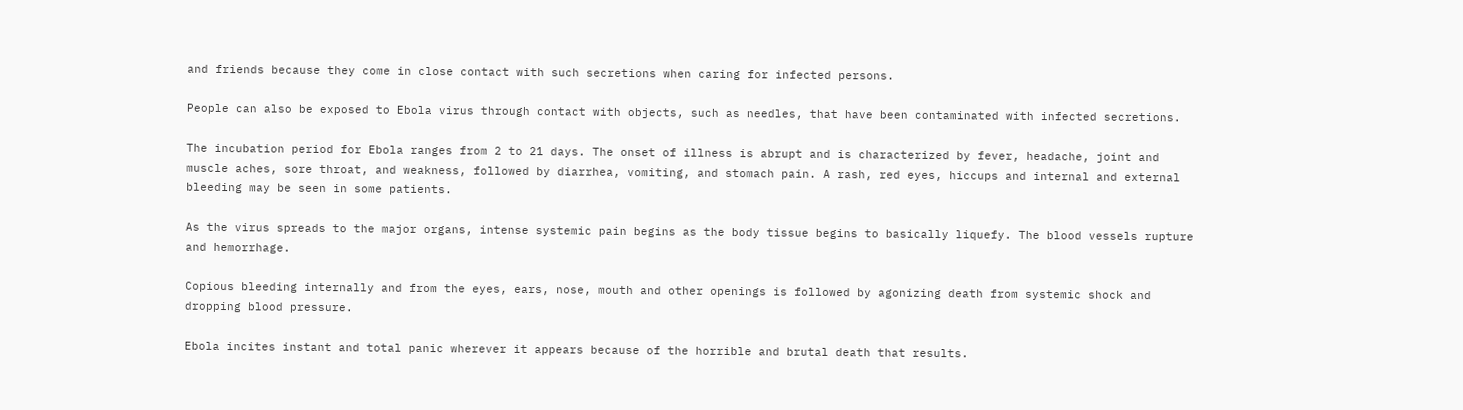and friends because they come in close contact with such secretions when caring for infected persons.

People can also be exposed to Ebola virus through contact with objects, such as needles, that have been contaminated with infected secretions.

The incubation period for Ebola ranges from 2 to 21 days. The onset of illness is abrupt and is characterized by fever, headache, joint and muscle aches, sore throat, and weakness, followed by diarrhea, vomiting, and stomach pain. A rash, red eyes, hiccups and internal and external bleeding may be seen in some patients.

As the virus spreads to the major organs, intense systemic pain begins as the body tissue begins to basically liquefy. The blood vessels rupture and hemorrhage.

Copious bleeding internally and from the eyes, ears, nose, mouth and other openings is followed by agonizing death from systemic shock and dropping blood pressure.

Ebola incites instant and total panic wherever it appears because of the horrible and brutal death that results.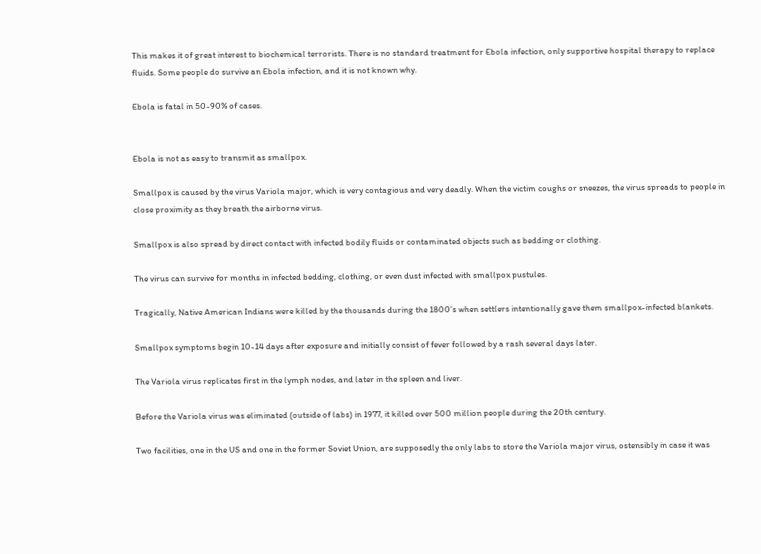This makes it of great interest to biochemical terrorists. There is no standard treatment for Ebola infection, only supportive hospital therapy to replace fluids. Some people do survive an Ebola infection, and it is not known why.

Ebola is fatal in 50-90% of cases.


Ebola is not as easy to transmit as smallpox.

Smallpox is caused by the virus Variola major, which is very contagious and very deadly. When the victim coughs or sneezes, the virus spreads to people in close proximity as they breath the airborne virus.

Smallpox is also spread by direct contact with infected bodily fluids or contaminated objects such as bedding or clothing.

The virus can survive for months in infected bedding, clothing, or even dust infected with smallpox pustules.

Tragically, Native American Indians were killed by the thousands during the 1800’s when settlers intentionally gave them smallpox-infected blankets.

Smallpox symptoms begin 10-14 days after exposure and initially consist of fever followed by a rash several days later.

The Variola virus replicates first in the lymph nodes, and later in the spleen and liver.

Before the Variola virus was eliminated (outside of labs) in 1977, it killed over 500 million people during the 20th century.

Two facilities, one in the US and one in the former Soviet Union, are supposedly the only labs to store the Variola major virus, ostensibly in case it was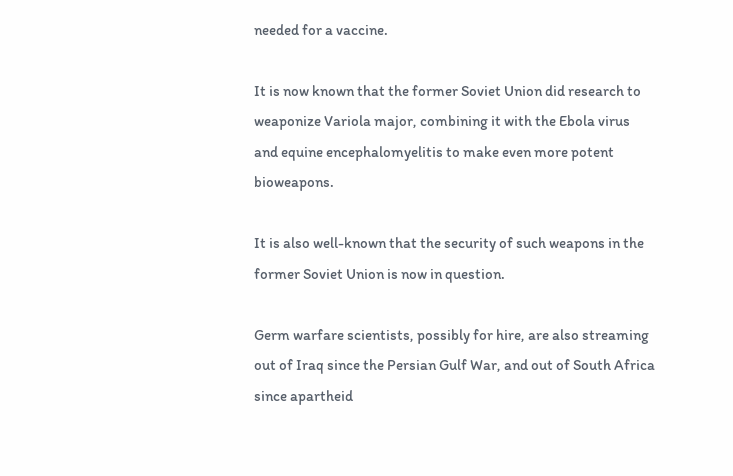needed for a vaccine.

It is now known that the former Soviet Union did research to weaponize Variola major, combining it with the Ebola virus and equine encephalomyelitis to make even more potent bioweapons.

It is also well-known that the security of such weapons in the former Soviet Union is now in question.

Germ warfare scientists, possibly for hire, are also streaming out of Iraq since the Persian Gulf War, and out of South Africa since apartheid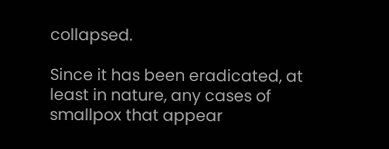collapsed.

Since it has been eradicated, at least in nature, any cases of smallpox that appear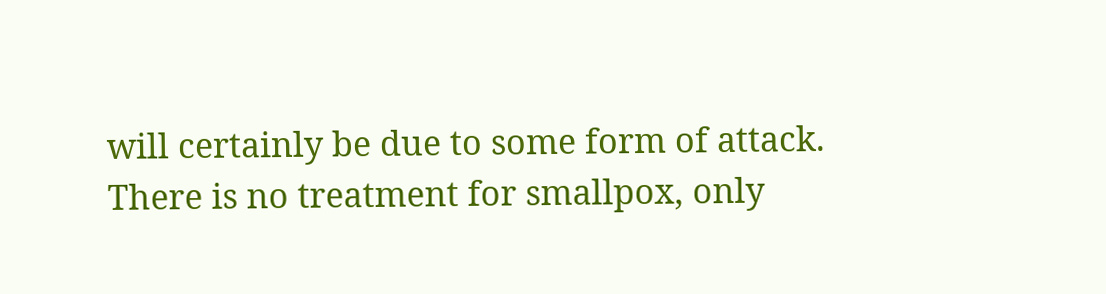will certainly be due to some form of attack. There is no treatment for smallpox, only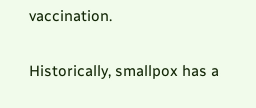vaccination.

Historically, smallpox has a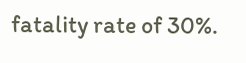fatality rate of 30%.